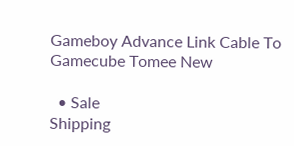Gameboy Advance Link Cable To Gamecube Tomee New

  • Sale
Shipping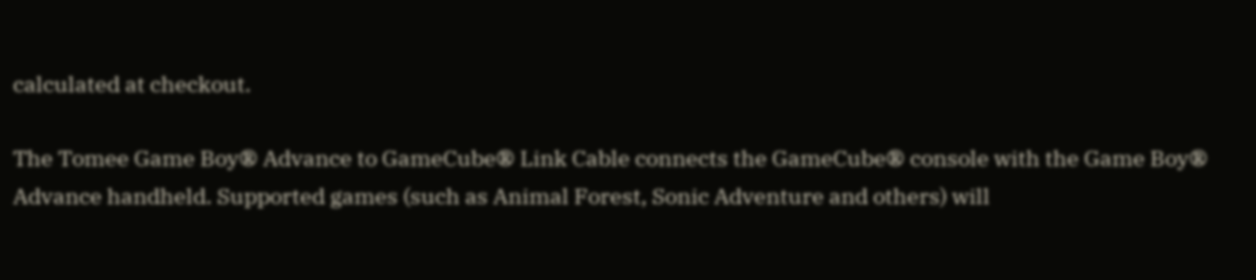calculated at checkout.

The Tomee Game Boy® Advance to GameCube® Link Cable connects the GameCube® console with the Game Boy® Advance handheld. Supported games (such as Animal Forest, Sonic Adventure and others) will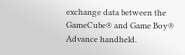exchange data between the GameCube® and Game Boy® Advance handheld.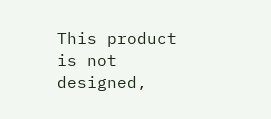This product is not designed,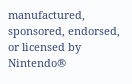manufactured, sponsored, endorsed, or licensed by Nintendo®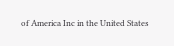of America Inc in the United States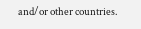and/or other countries.